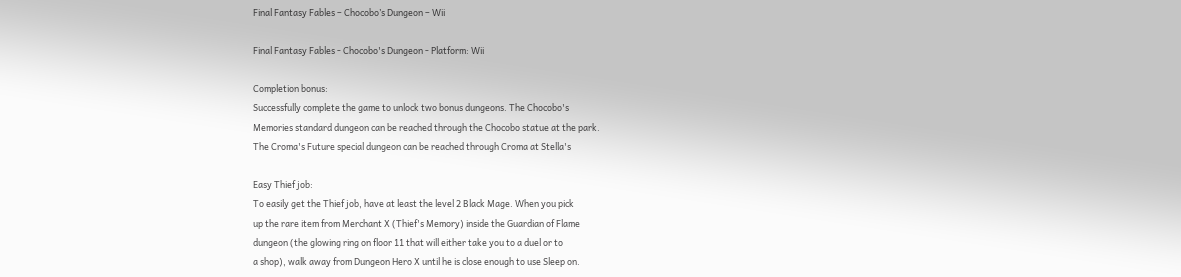Final Fantasy Fables – Chocobo’s Dungeon – Wii

Final Fantasy Fables - Chocobo's Dungeon - Platform: Wii

Completion bonus:
Successfully complete the game to unlock two bonus dungeons. The Chocobo's
Memories standard dungeon can be reached through the Chocobo statue at the park.
The Croma's Future special dungeon can be reached through Croma at Stella's

Easy Thief job:
To easily get the Thief job, have at least the level 2 Black Mage. When you pick
up the rare item from Merchant X (Thief's Memory) inside the Guardian of Flame
dungeon (the glowing ring on floor 11 that will either take you to a duel or to
a shop), walk away from Dungeon Hero X until he is close enough to use Sleep on.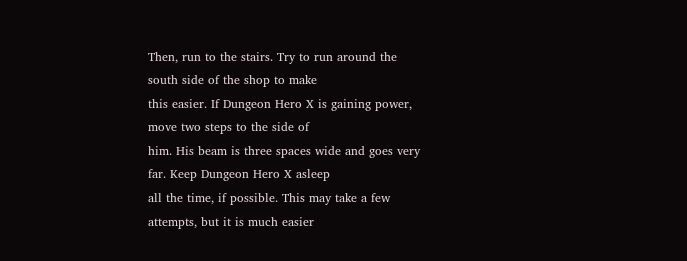Then, run to the stairs. Try to run around the south side of the shop to make
this easier. If Dungeon Hero X is gaining power, move two steps to the side of
him. His beam is three spaces wide and goes very far. Keep Dungeon Hero X asleep
all the time, if possible. This may take a few attempts, but it is much easier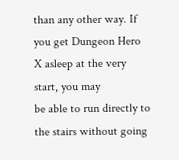than any other way. If you get Dungeon Hero X asleep at the very start, you may
be able to run directly to the stairs without going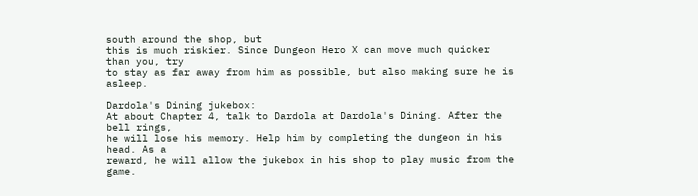south around the shop, but
this is much riskier. Since Dungeon Hero X can move much quicker than you, try
to stay as far away from him as possible, but also making sure he is asleep.

Dardola's Dining jukebox:
At about Chapter 4, talk to Dardola at Dardola's Dining. After the bell rings,
he will lose his memory. Help him by completing the dungeon in his head. As a
reward, he will allow the jukebox in his shop to play music from the game.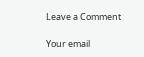Leave a Comment

Your email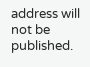address will not be published.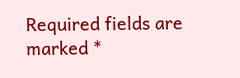Required fields are marked *